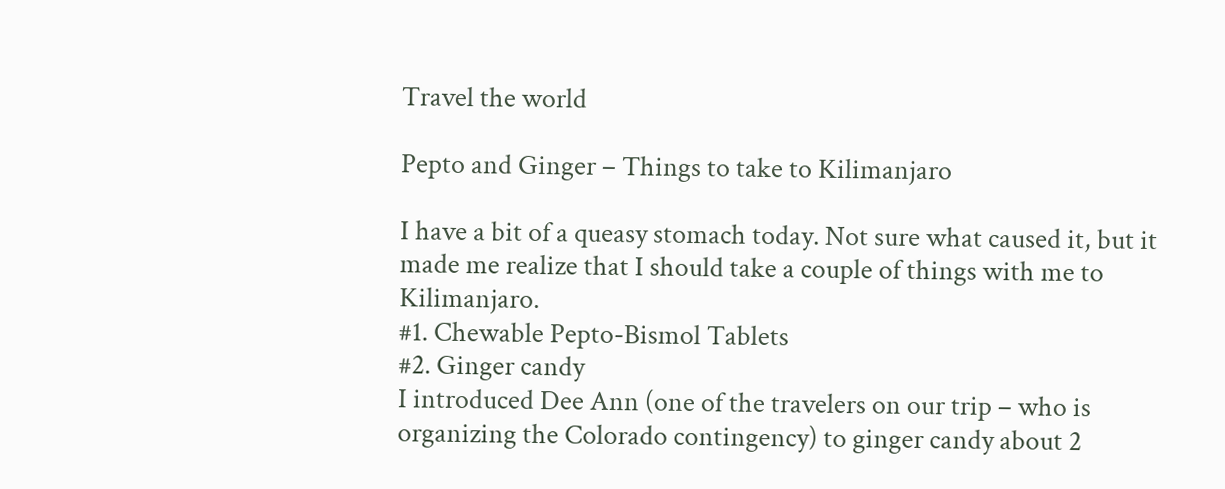Travel the world

Pepto and Ginger – Things to take to Kilimanjaro

I have a bit of a queasy stomach today. Not sure what caused it, but it made me realize that I should take a couple of things with me to Kilimanjaro.
#1. Chewable Pepto-Bismol Tablets
#2. Ginger candy
I introduced Dee Ann (one of the travelers on our trip – who is organizing the Colorado contingency) to ginger candy about 2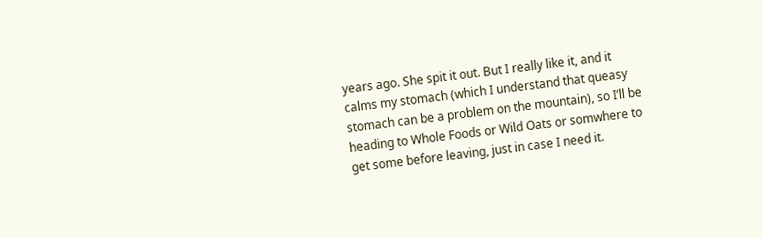years ago. She spit it out. But I really like it, and it calms my stomach (which I understand that queasy stomach can be a problem on the mountain), so I’ll be heading to Whole Foods or Wild Oats or somwhere to get some before leaving, just in case I need it.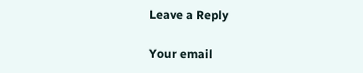Leave a Reply

Your email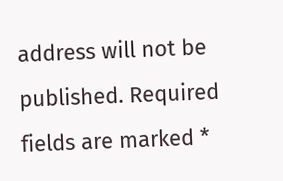address will not be published. Required fields are marked *